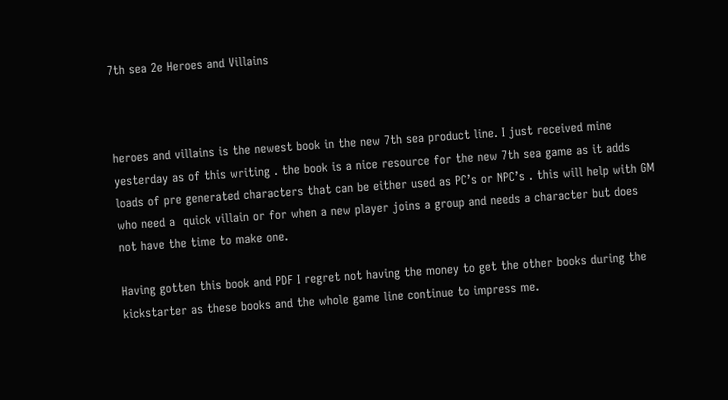7th sea 2e Heroes and Villains



heroes and villains is the newest book in the new 7th sea product line. I just received mine yesterday as of this writing . the book is a nice resource for the new 7th sea game as it adds loads of pre generated characters that can be either used as PC’s or NPC’s . this will help with GM who need a  quick villain or for when a new player joins a group and needs a character but does not have the time to make one.

Having gotten this book and PDF I regret not having the money to get the other books during the kickstarter as these books and the whole game line continue to impress me.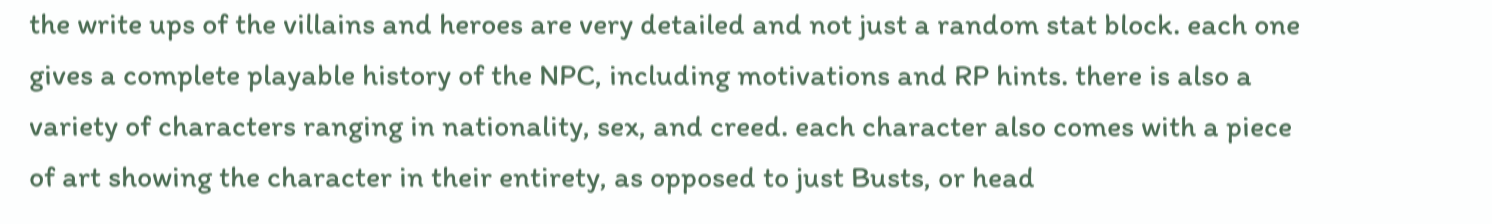the write ups of the villains and heroes are very detailed and not just a random stat block. each one gives a complete playable history of the NPC, including motivations and RP hints. there is also a variety of characters ranging in nationality, sex, and creed. each character also comes with a piece of art showing the character in their entirety, as opposed to just Busts, or head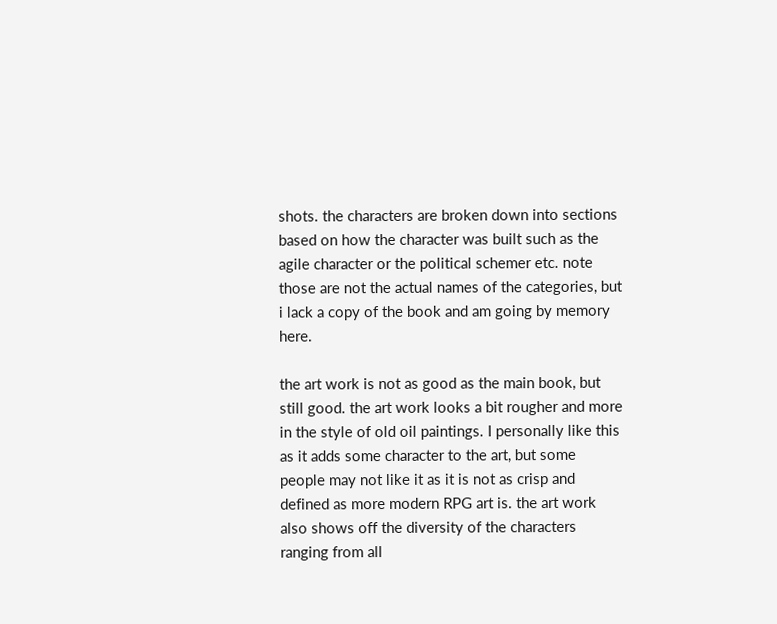shots. the characters are broken down into sections based on how the character was built such as the agile character or the political schemer etc. note those are not the actual names of the categories, but i lack a copy of the book and am going by memory here.

the art work is not as good as the main book, but still good. the art work looks a bit rougher and more in the style of old oil paintings. I personally like this as it adds some character to the art, but some people may not like it as it is not as crisp and defined as more modern RPG art is. the art work also shows off the diversity of the characters ranging from all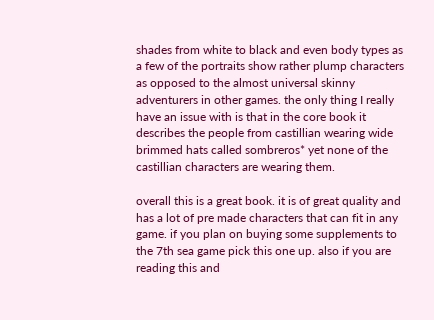shades from white to black and even body types as a few of the portraits show rather plump characters as opposed to the almost universal skinny adventurers in other games. the only thing I really have an issue with is that in the core book it describes the people from castillian wearing wide brimmed hats called sombreros* yet none of the castillian characters are wearing them.

overall this is a great book. it is of great quality and has a lot of pre made characters that can fit in any game. if you plan on buying some supplements to the 7th sea game pick this one up. also if you are reading this and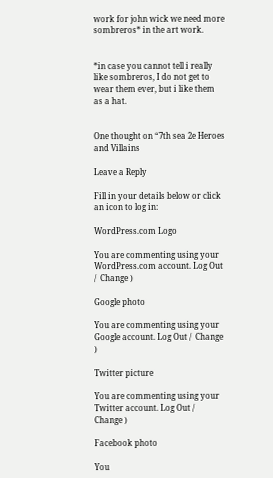work for john wick we need more sombreros* in the art work.


*in case you cannot tell i really like sombreros, I do not get to wear them ever, but i like them as a hat.


One thought on “7th sea 2e Heroes and Villains

Leave a Reply

Fill in your details below or click an icon to log in:

WordPress.com Logo

You are commenting using your WordPress.com account. Log Out /  Change )

Google photo

You are commenting using your Google account. Log Out /  Change )

Twitter picture

You are commenting using your Twitter account. Log Out /  Change )

Facebook photo

You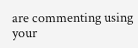are commenting using your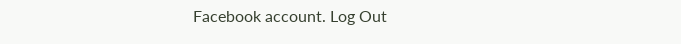Facebook account. Log Out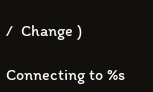/  Change )

Connecting to %s